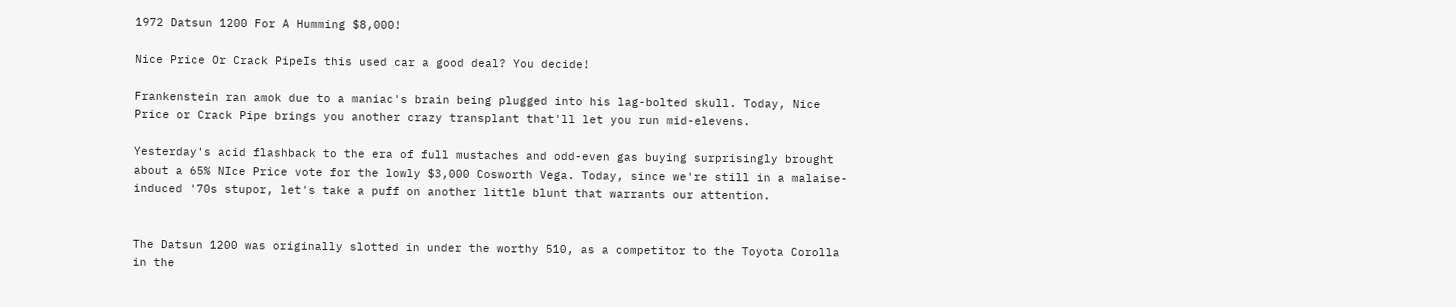1972 Datsun 1200 For A Humming $8,000!

Nice Price Or Crack PipeIs this used car a good deal? You decide!

Frankenstein ran amok due to a maniac's brain being plugged into his lag-bolted skull. Today, Nice Price or Crack Pipe brings you another crazy transplant that'll let you run mid-elevens.

Yesterday's acid flashback to the era of full mustaches and odd-even gas buying surprisingly brought about a 65% NIce Price vote for the lowly $3,000 Cosworth Vega. Today, since we're still in a malaise-induced '70s stupor, let's take a puff on another little blunt that warrants our attention.


The Datsun 1200 was originally slotted in under the worthy 510, as a competitor to the Toyota Corolla in the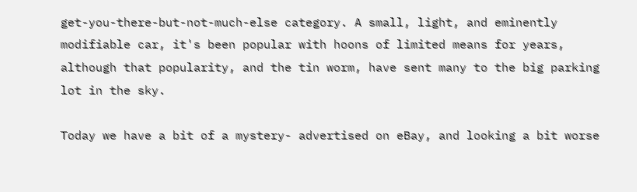get-you-there-but-not-much-else category. A small, light, and eminently modifiable car, it's been popular with hoons of limited means for years, although that popularity, and the tin worm, have sent many to the big parking lot in the sky.

Today we have a bit of a mystery- advertised on eBay, and looking a bit worse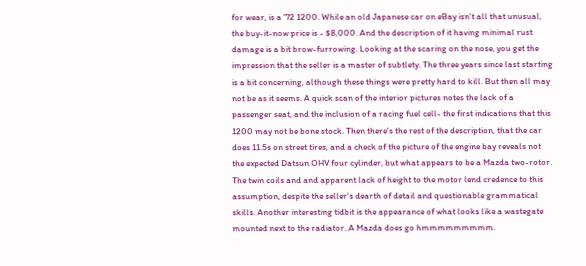for wear, is a '72 1200. While an old Japanese car on eBay isn't all that unusual, the buy-it-now price is - $8,000. And the description of it having minimal rust damage is a bit brow-furrowing. Looking at the scaring on the nose, you get the impression that the seller is a master of subtlety. The three years since last starting is a bit concerning, although these things were pretty hard to kill. But then all may not be as it seems. A quick scan of the interior pictures notes the lack of a passenger seat, and the inclusion of a racing fuel cell- the first indications that this 1200 may not be bone stock. Then there's the rest of the description, that the car does 11.5s on street tires, and a check of the picture of the engine bay reveals not the expected Datsun OHV four cylinder, but what appears to be a Mazda two-rotor. The twin coils and and apparent lack of height to the motor lend credence to this assumption, despite the seller's dearth of detail and questionable grammatical skills. Another interesting tidbit is the appearance of what looks like a wastegate mounted next to the radiator. A Mazda does go hmmmmmmmmm.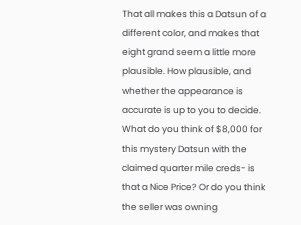That all makes this a Datsun of a different color, and makes that eight grand seem a little more plausible. How plausible, and whether the appearance is accurate is up to you to decide. What do you think of $8,000 for this mystery Datsun with the claimed quarter mile creds- is that a Nice Price? Or do you think the seller was owning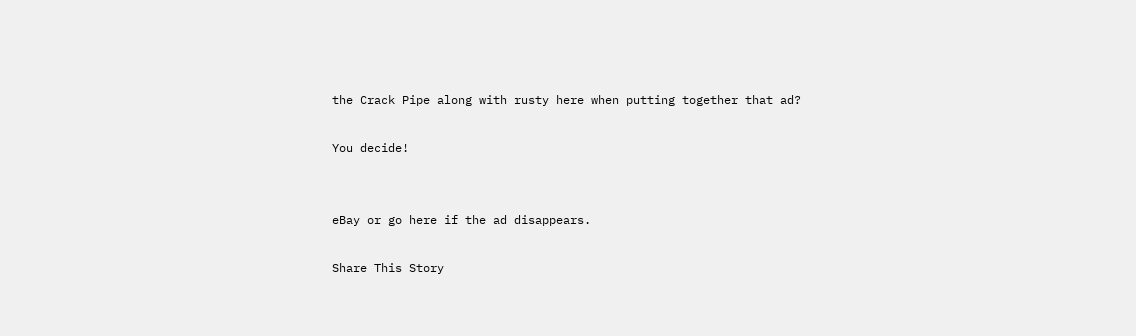the Crack Pipe along with rusty here when putting together that ad?

You decide!


eBay or go here if the ad disappears.

Share This Story